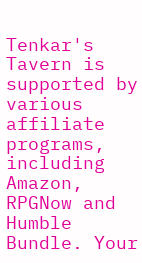Tenkar's Tavern is supported by various affiliate programs, including Amazon, RPGNow and Humble Bundle. Your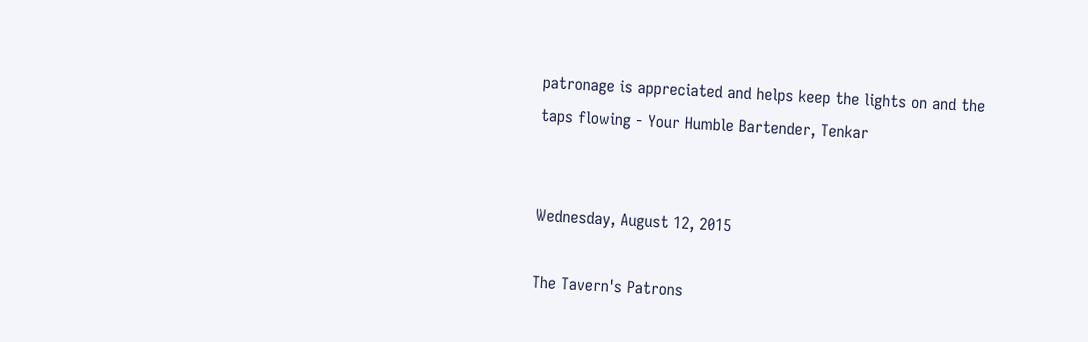patronage is appreciated and helps keep the lights on and the taps flowing - Your Humble Bartender, Tenkar


Wednesday, August 12, 2015

The Tavern's Patrons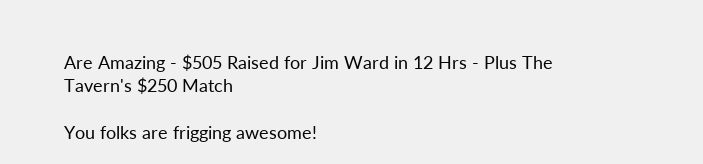Are Amazing - $505 Raised for Jim Ward in 12 Hrs - Plus The Tavern's $250 Match

You folks are frigging awesome!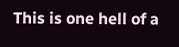This is one hell of a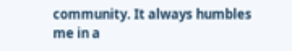community. It always humbles me in a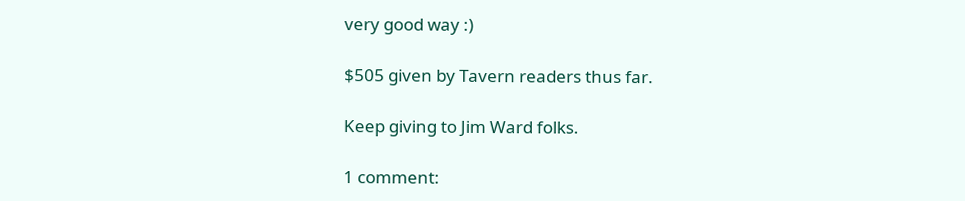very good way :)

$505 given by Tavern readers thus far.

Keep giving to Jim Ward folks.

1 comment: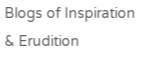Blogs of Inspiration & Erudition